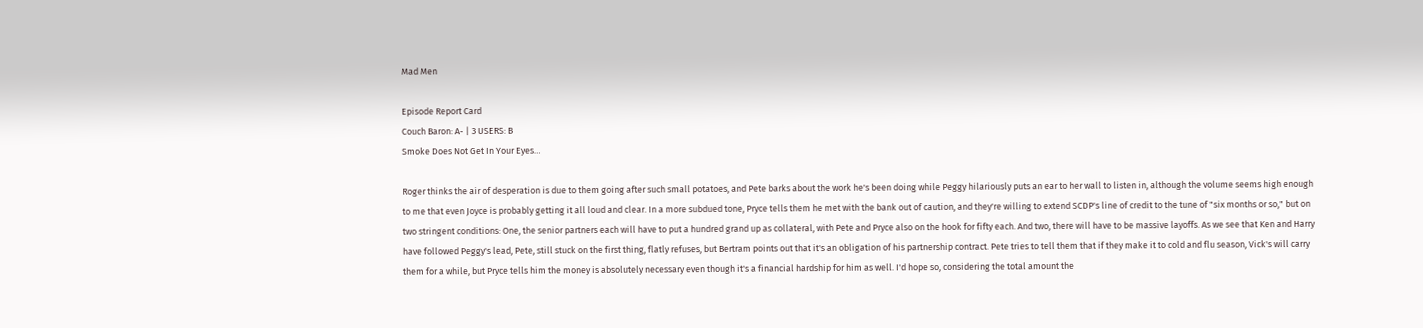Mad Men

Episode Report Card
Couch Baron: A- | 3 USERS: B
Smoke Does Not Get In Your Eyes…

Roger thinks the air of desperation is due to them going after such small potatoes, and Pete barks about the work he's been doing while Peggy hilariously puts an ear to her wall to listen in, although the volume seems high enough to me that even Joyce is probably getting it all loud and clear. In a more subdued tone, Pryce tells them he met with the bank out of caution, and they're willing to extend SCDP's line of credit to the tune of "six months or so," but on two stringent conditions: One, the senior partners each will have to put a hundred grand up as collateral, with Pete and Pryce also on the hook for fifty each. And two, there will have to be massive layoffs. As we see that Ken and Harry have followed Peggy's lead, Pete, still stuck on the first thing, flatly refuses, but Bertram points out that it's an obligation of his partnership contract. Pete tries to tell them that if they make it to cold and flu season, Vick's will carry them for a while, but Pryce tells him the money is absolutely necessary even though it's a financial hardship for him as well. I'd hope so, considering the total amount the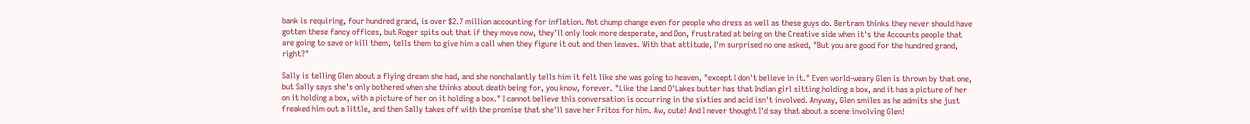bank is requiring, four hundred grand, is over $2.7 million accounting for inflation. Not chump change even for people who dress as well as these guys do. Bertram thinks they never should have gotten these fancy offices, but Roger spits out that if they move now, they'll only look more desperate, and Don, frustrated at being on the Creative side when it's the Accounts people that are going to save or kill them, tells them to give him a call when they figure it out and then leaves. With that attitude, I'm surprised no one asked, "But you are good for the hundred grand, right?"

Sally is telling Glen about a flying dream she had, and she nonchalantly tells him it felt like she was going to heaven, "except I don't believe in it." Even world-weary Glen is thrown by that one, but Sally says she's only bothered when she thinks about death being for, you know, forever. "Like the Land O'Lakes butter has that Indian girl sitting holding a box, and it has a picture of her on it holding a box, with a picture of her on it holding a box." I cannot believe this conversation is occurring in the sixties and acid isn't involved. Anyway, Glen smiles as he admits she just freaked him out a little, and then Sally takes off with the promise that she'll save her Fritos for him. Aw, cute! And I never thought I'd say that about a scene involving Glen!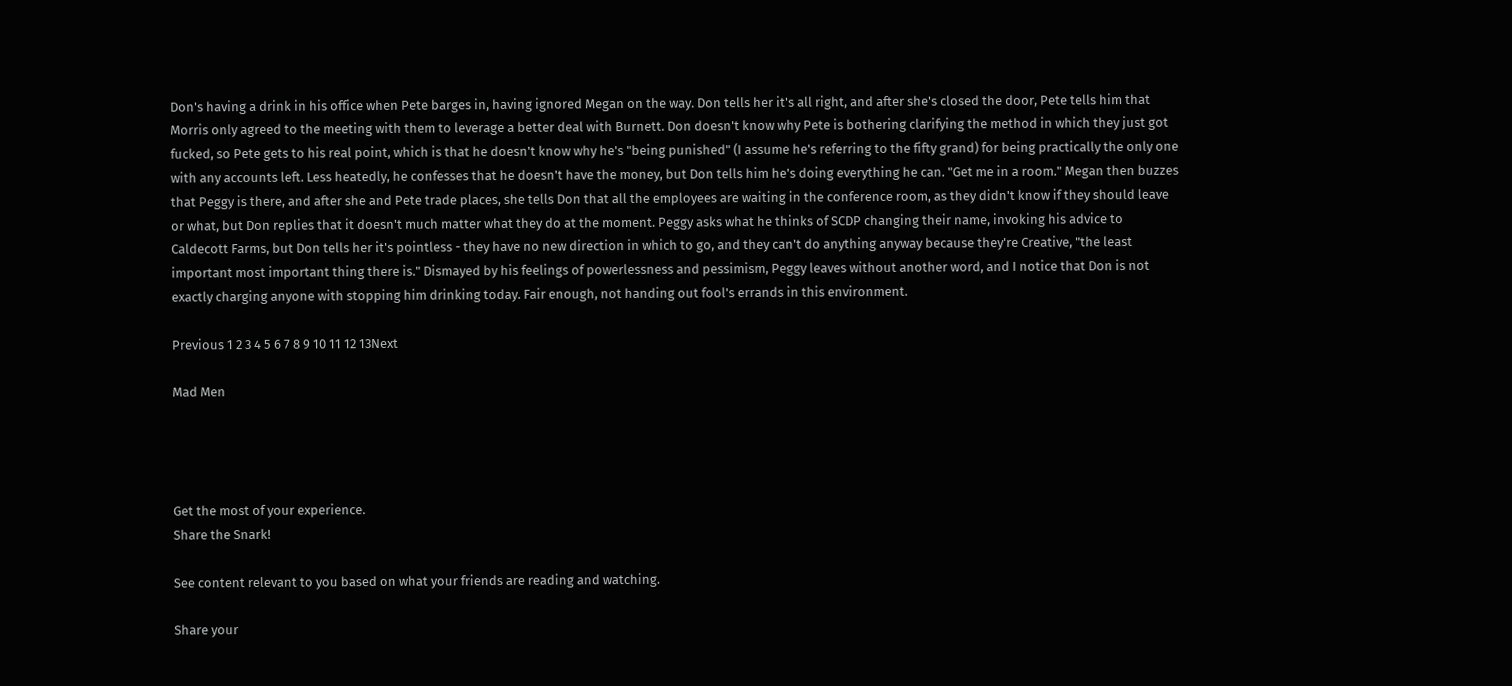Don's having a drink in his office when Pete barges in, having ignored Megan on the way. Don tells her it's all right, and after she's closed the door, Pete tells him that Morris only agreed to the meeting with them to leverage a better deal with Burnett. Don doesn't know why Pete is bothering clarifying the method in which they just got fucked, so Pete gets to his real point, which is that he doesn't know why he's "being punished" (I assume he's referring to the fifty grand) for being practically the only one with any accounts left. Less heatedly, he confesses that he doesn't have the money, but Don tells him he's doing everything he can. "Get me in a room." Megan then buzzes that Peggy is there, and after she and Pete trade places, she tells Don that all the employees are waiting in the conference room, as they didn't know if they should leave or what, but Don replies that it doesn't much matter what they do at the moment. Peggy asks what he thinks of SCDP changing their name, invoking his advice to Caldecott Farms, but Don tells her it's pointless - they have no new direction in which to go, and they can't do anything anyway because they're Creative, "the least important most important thing there is." Dismayed by his feelings of powerlessness and pessimism, Peggy leaves without another word, and I notice that Don is not exactly charging anyone with stopping him drinking today. Fair enough, not handing out fool's errands in this environment.

Previous 1 2 3 4 5 6 7 8 9 10 11 12 13Next

Mad Men




Get the most of your experience.
Share the Snark!

See content relevant to you based on what your friends are reading and watching.

Share your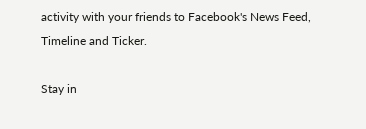activity with your friends to Facebook's News Feed, Timeline and Ticker.

Stay in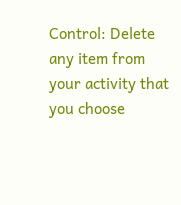Control: Delete any item from your activity that you choose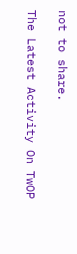not to share.

The Latest Activity On TwOP